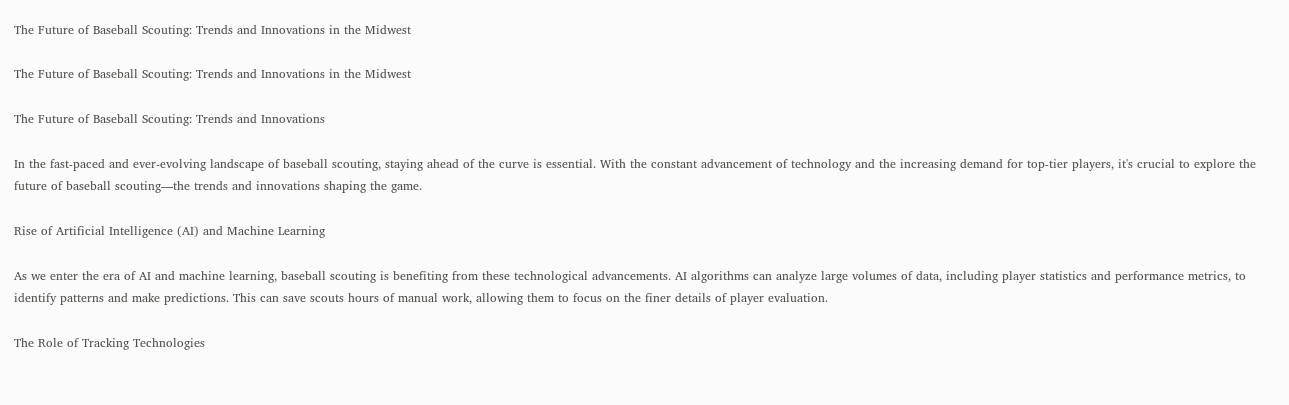The Future of Baseball Scouting: Trends and Innovations in the Midwest

The Future of Baseball Scouting: Trends and Innovations in the Midwest

The Future of Baseball Scouting: Trends and Innovations

In the fast-paced and ever-evolving landscape of baseball scouting, staying ahead of the curve is essential. With the constant advancement of technology and the increasing demand for top-tier players, it's crucial to explore the future of baseball scouting—the trends and innovations shaping the game.

Rise of Artificial Intelligence (AI) and Machine Learning

As we enter the era of AI and machine learning, baseball scouting is benefiting from these technological advancements. AI algorithms can analyze large volumes of data, including player statistics and performance metrics, to identify patterns and make predictions. This can save scouts hours of manual work, allowing them to focus on the finer details of player evaluation.

The Role of Tracking Technologies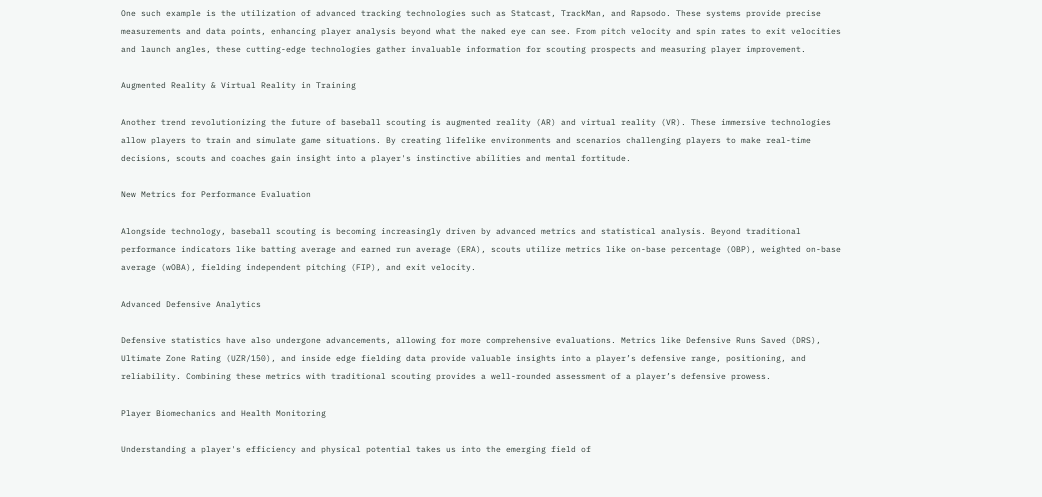One such example is the utilization of advanced tracking technologies such as Statcast, TrackMan, and Rapsodo. These systems provide precise measurements and data points, enhancing player analysis beyond what the naked eye can see. From pitch velocity and spin rates to exit velocities and launch angles, these cutting-edge technologies gather invaluable information for scouting prospects and measuring player improvement.

Augmented Reality & Virtual Reality in Training

Another trend revolutionizing the future of baseball scouting is augmented reality (AR) and virtual reality (VR). These immersive technologies allow players to train and simulate game situations. By creating lifelike environments and scenarios challenging players to make real-time decisions, scouts and coaches gain insight into a player's instinctive abilities and mental fortitude.

New Metrics for Performance Evaluation

Alongside technology, baseball scouting is becoming increasingly driven by advanced metrics and statistical analysis. Beyond traditional performance indicators like batting average and earned run average (ERA), scouts utilize metrics like on-base percentage (OBP), weighted on-base average (wOBA), fielding independent pitching (FIP), and exit velocity.

Advanced Defensive Analytics

Defensive statistics have also undergone advancements, allowing for more comprehensive evaluations. Metrics like Defensive Runs Saved (DRS), Ultimate Zone Rating (UZR/150), and inside edge fielding data provide valuable insights into a player’s defensive range, positioning, and reliability. Combining these metrics with traditional scouting provides a well-rounded assessment of a player’s defensive prowess.

Player Biomechanics and Health Monitoring

Understanding a player's efficiency and physical potential takes us into the emerging field of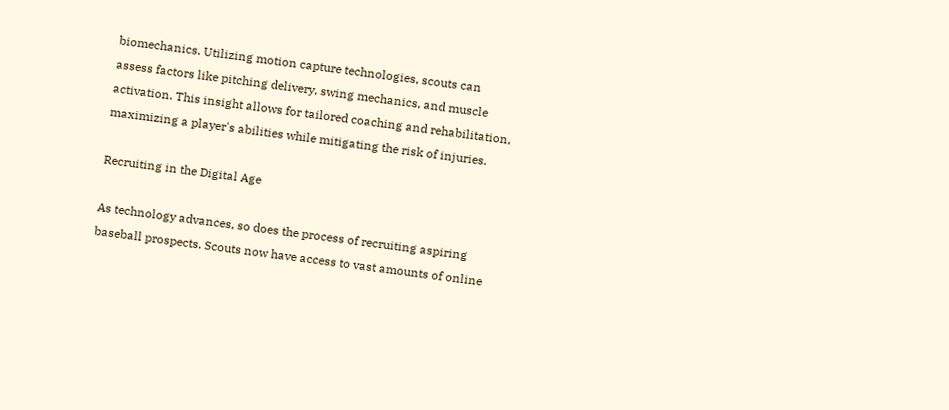biomechanics. Utilizing motion capture technologies, scouts can assess factors like pitching delivery, swing mechanics, and muscle activation. This insight allows for tailored coaching and rehabilitation, maximizing a player's abilities while mitigating the risk of injuries.

Recruiting in the Digital Age

As technology advances, so does the process of recruiting aspiring baseball prospects. Scouts now have access to vast amounts of online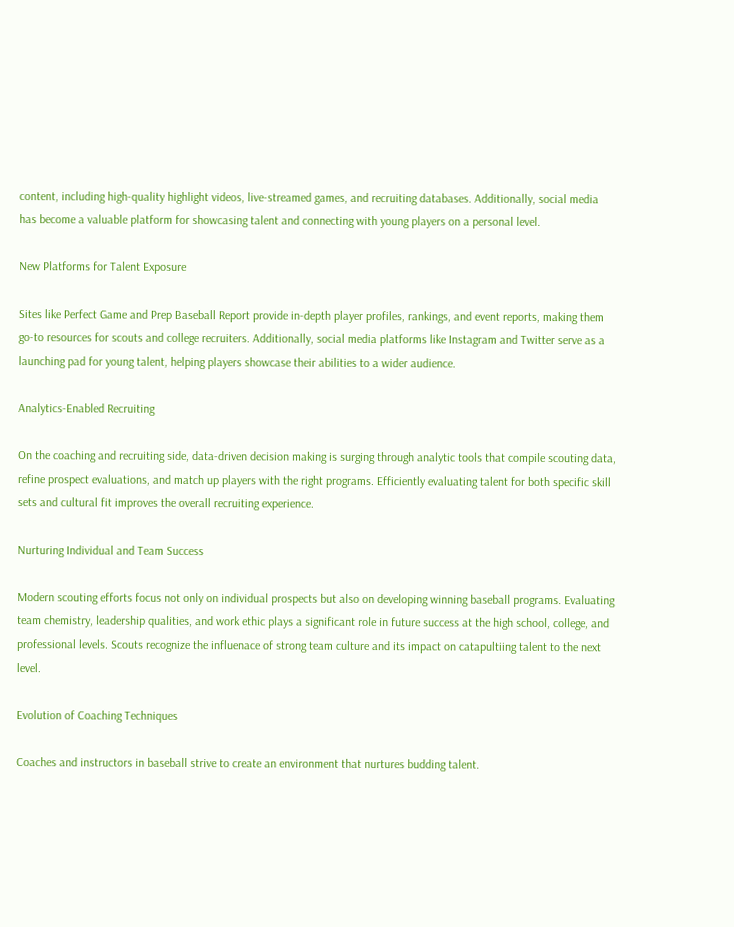content, including high-quality highlight videos, live-streamed games, and recruiting databases. Additionally, social media has become a valuable platform for showcasing talent and connecting with young players on a personal level.

New Platforms for Talent Exposure

Sites like Perfect Game and Prep Baseball Report provide in-depth player profiles, rankings, and event reports, making them go-to resources for scouts and college recruiters. Additionally, social media platforms like Instagram and Twitter serve as a launching pad for young talent, helping players showcase their abilities to a wider audience.

Analytics-Enabled Recruiting

On the coaching and recruiting side, data-driven decision making is surging through analytic tools that compile scouting data, refine prospect evaluations, and match up players with the right programs. Efficiently evaluating talent for both specific skill sets and cultural fit improves the overall recruiting experience.

Nurturing Individual and Team Success

Modern scouting efforts focus not only on individual prospects but also on developing winning baseball programs. Evaluating team chemistry, leadership qualities, and work ethic plays a significant role in future success at the high school, college, and professional levels. Scouts recognize the influenace of strong team culture and its impact on catapultiing talent to the next level.

Evolution of Coaching Techniques

Coaches and instructors in baseball strive to create an environment that nurtures budding talent.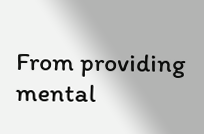From providing mental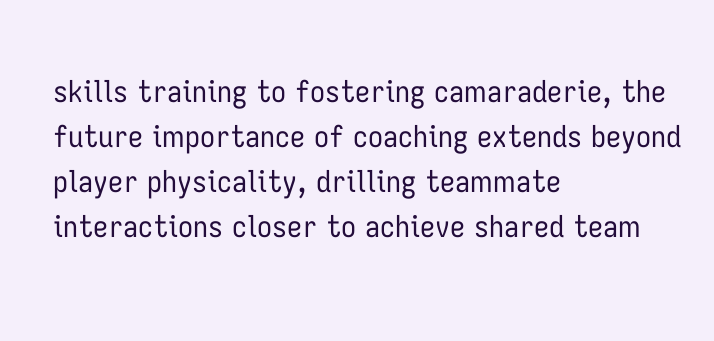skills training to fostering camaraderie, the future importance of coaching extends beyond player physicality, drilling teammate interactions closer to achieve shared team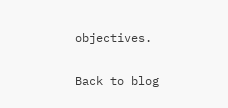objectives.

Back to blog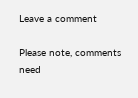Leave a comment

Please note, comments need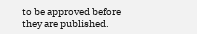to be approved before they are published.